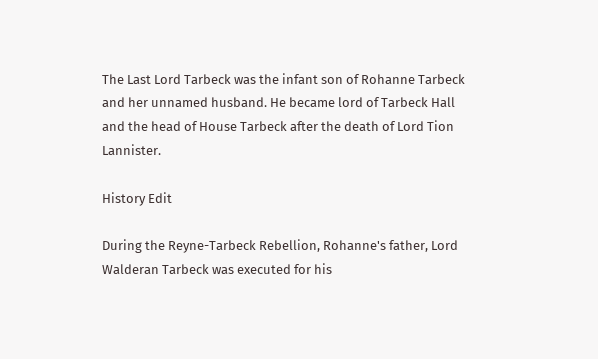The Last Lord Tarbeck was the infant son of Rohanne Tarbeck and her unnamed husband. He became lord of Tarbeck Hall and the head of House Tarbeck after the death of Lord Tion Lannister.

History Edit

During the Reyne-Tarbeck Rebellion, Rohanne's father, Lord Walderan Tarbeck was executed for his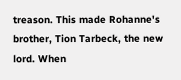treason. This made Rohanne's brother, Tion Tarbeck, the new lord. When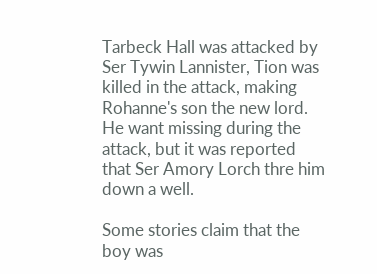Tarbeck Hall was attacked by Ser Tywin Lannister, Tion was killed in the attack, making Rohanne's son the new lord. He want missing during the attack, but it was reported that Ser Amory Lorch thre him down a well.

Some stories claim that the boy was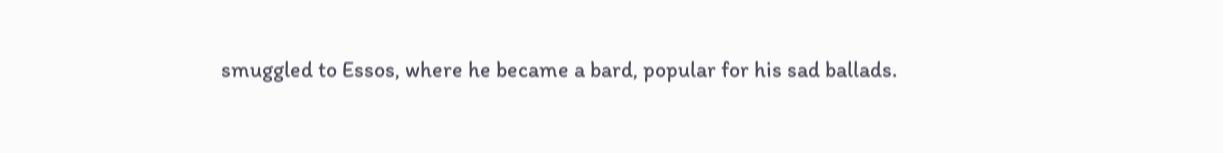smuggled to Essos, where he became a bard, popular for his sad ballads.